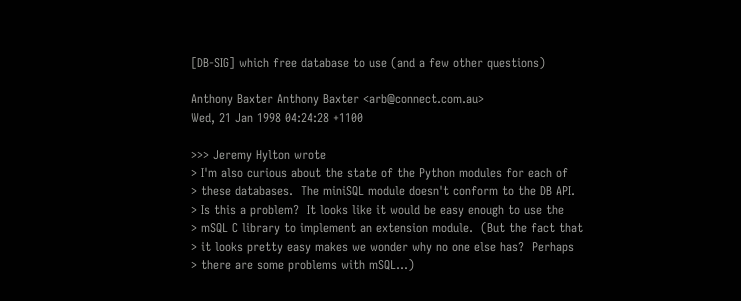[DB-SIG] which free database to use (and a few other questions)

Anthony Baxter Anthony Baxter <arb@connect.com.au>
Wed, 21 Jan 1998 04:24:28 +1100

>>> Jeremy Hylton wrote
> I'm also curious about the state of the Python modules for each of
> these databases.  The miniSQL module doesn't conform to the DB API.
> Is this a problem?  It looks like it would be easy enough to use the
> mSQL C library to implement an extension module.  (But the fact that
> it looks pretty easy makes we wonder why no one else has?  Perhaps
> there are some problems with mSQL...)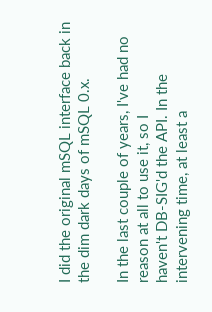I did the original mSQL interface back in the dim dark days of mSQL 0.x.

In the last couple of years, I've had no reason at all to use it, so I
haven't DB-SIG'd the API. In the intervening time, at least a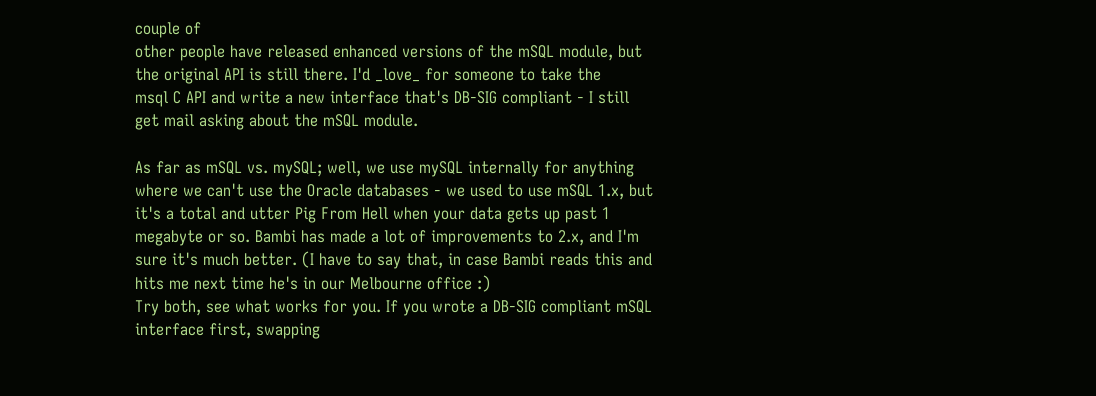couple of
other people have released enhanced versions of the mSQL module, but
the original API is still there. I'd _love_ for someone to take the
msql C API and write a new interface that's DB-SIG compliant - I still
get mail asking about the mSQL module.

As far as mSQL vs. mySQL; well, we use mySQL internally for anything
where we can't use the Oracle databases - we used to use mSQL 1.x, but
it's a total and utter Pig From Hell when your data gets up past 1
megabyte or so. Bambi has made a lot of improvements to 2.x, and I'm
sure it's much better. (I have to say that, in case Bambi reads this and
hits me next time he's in our Melbourne office :)
Try both, see what works for you. If you wrote a DB-SIG compliant mSQL
interface first, swapping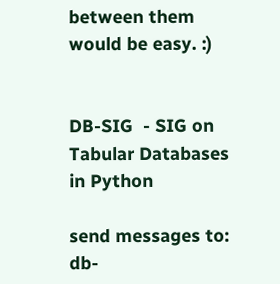between them would be easy. :)


DB-SIG  - SIG on Tabular Databases in Python

send messages to: db-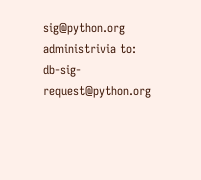sig@python.org
administrivia to: db-sig-request@python.org